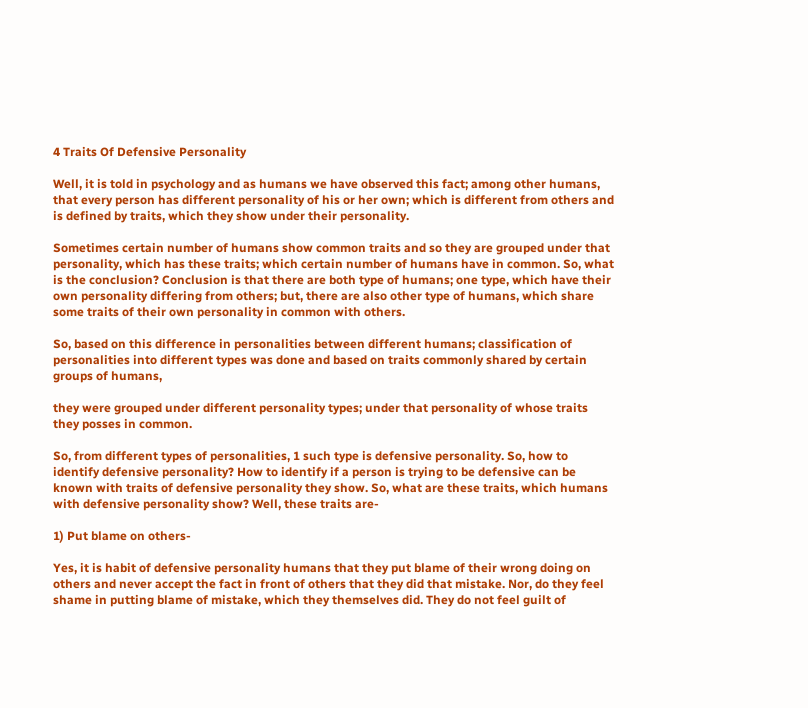4 Traits Of Defensive Personality

Well, it is told in psychology and as humans we have observed this fact; among other humans, that every person has different personality of his or her own; which is different from others and is defined by traits, which they show under their personality.

Sometimes certain number of humans show common traits and so they are grouped under that personality, which has these traits; which certain number of humans have in common. So, what is the conclusion? Conclusion is that there are both type of humans; one type, which have their own personality differing from others; but, there are also other type of humans, which share some traits of their own personality in common with others.

So, based on this difference in personalities between different humans; classification of personalities into different types was done and based on traits commonly shared by certain groups of humans,

they were grouped under different personality types; under that personality of whose traits they posses in common.

So, from different types of personalities, 1 such type is defensive personality. So, how to identify defensive personality? How to identify if a person is trying to be defensive can be known with traits of defensive personality they show. So, what are these traits, which humans with defensive personality show? Well, these traits are-

1) Put blame on others-

Yes, it is habit of defensive personality humans that they put blame of their wrong doing on others and never accept the fact in front of others that they did that mistake. Nor, do they feel shame in putting blame of mistake, which they themselves did. They do not feel guilt of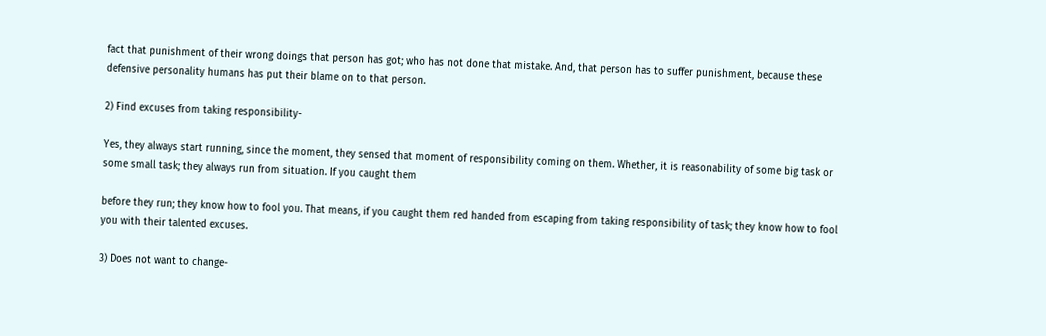fact that punishment of their wrong doings that person has got; who has not done that mistake. And, that person has to suffer punishment, because these defensive personality humans has put their blame on to that person.

2) Find excuses from taking responsibility-

Yes, they always start running, since the moment, they sensed that moment of responsibility coming on them. Whether, it is reasonability of some big task or some small task; they always run from situation. If you caught them

before they run; they know how to fool you. That means, if you caught them red handed from escaping from taking responsibility of task; they know how to fool you with their talented excuses.

3) Does not want to change-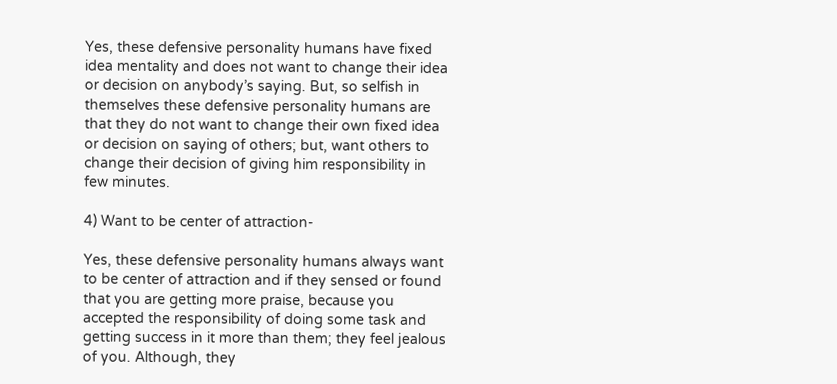Yes, these defensive personality humans have fixed idea mentality and does not want to change their idea or decision on anybody’s saying. But, so selfish in themselves these defensive personality humans are that they do not want to change their own fixed idea or decision on saying of others; but, want others to change their decision of giving him responsibility in few minutes.

4) Want to be center of attraction-

Yes, these defensive personality humans always want to be center of attraction and if they sensed or found that you are getting more praise, because you accepted the responsibility of doing some task and getting success in it more than them; they feel jealous of you. Although, they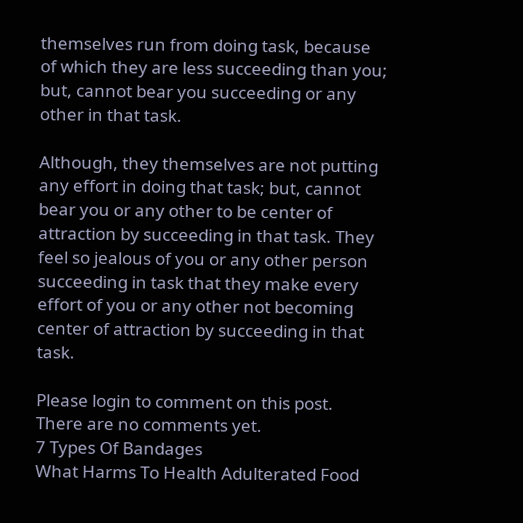themselves run from doing task, because of which they are less succeeding than you; but, cannot bear you succeeding or any other in that task.

Although, they themselves are not putting any effort in doing that task; but, cannot bear you or any other to be center of attraction by succeeding in that task. They feel so jealous of you or any other person succeeding in task that they make every effort of you or any other not becoming center of attraction by succeeding in that task.

Please login to comment on this post.
There are no comments yet.
7 Types Of Bandages
What Harms To Health Adulterated Food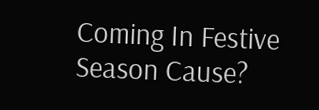Coming In Festive Season Cause?